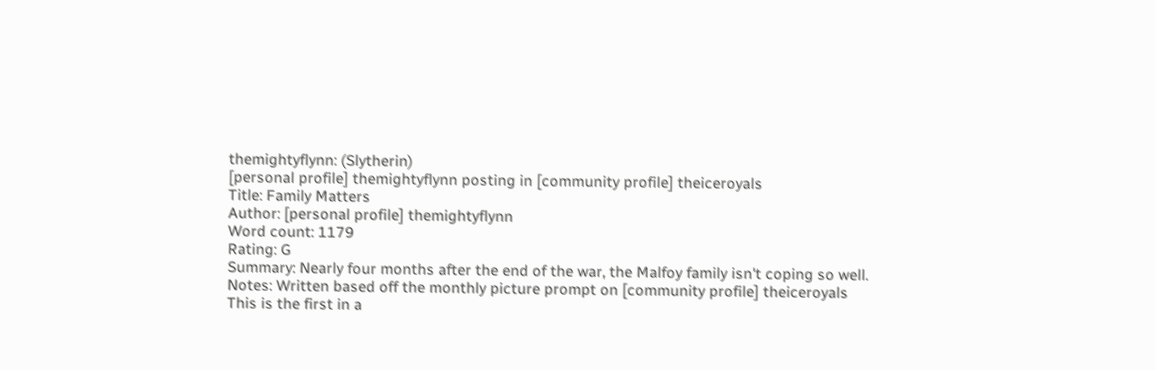themightyflynn: (Slytherin)
[personal profile] themightyflynn posting in [community profile] theiceroyals
Title: Family Matters
Author: [personal profile] themightyflynn
Word count: 1179
Rating: G
Summary: Nearly four months after the end of the war, the Malfoy family isn't coping so well.
Notes: Written based off the monthly picture prompt on [community profile] theiceroyals
This is the first in a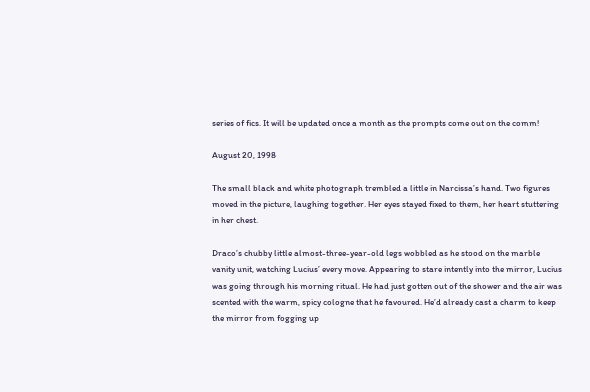series of fics. It will be updated once a month as the prompts come out on the comm!

August 20, 1998

The small black and white photograph trembled a little in Narcissa’s hand. Two figures moved in the picture, laughing together. Her eyes stayed fixed to them, her heart stuttering in her chest.

Draco’s chubby little almost-three-year-old legs wobbled as he stood on the marble vanity unit, watching Lucius’ every move. Appearing to stare intently into the mirror, Lucius was going through his morning ritual. He had just gotten out of the shower and the air was scented with the warm, spicy cologne that he favoured. He’d already cast a charm to keep the mirror from fogging up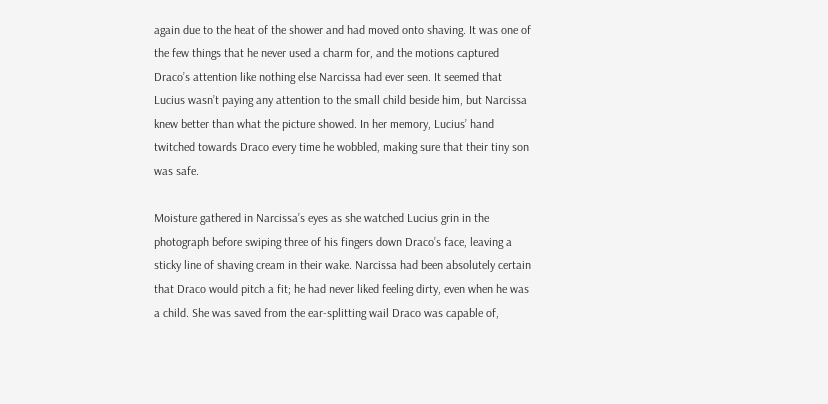again due to the heat of the shower and had moved onto shaving. It was one of the few things that he never used a charm for, and the motions captured Draco’s attention like nothing else Narcissa had ever seen. It seemed that Lucius wasn’t paying any attention to the small child beside him, but Narcissa knew better than what the picture showed. In her memory, Lucius’ hand twitched towards Draco every time he wobbled, making sure that their tiny son was safe.

Moisture gathered in Narcissa’s eyes as she watched Lucius grin in the photograph before swiping three of his fingers down Draco’s face, leaving a sticky line of shaving cream in their wake. Narcissa had been absolutely certain that Draco would pitch a fit; he had never liked feeling dirty, even when he was a child. She was saved from the ear-splitting wail Draco was capable of,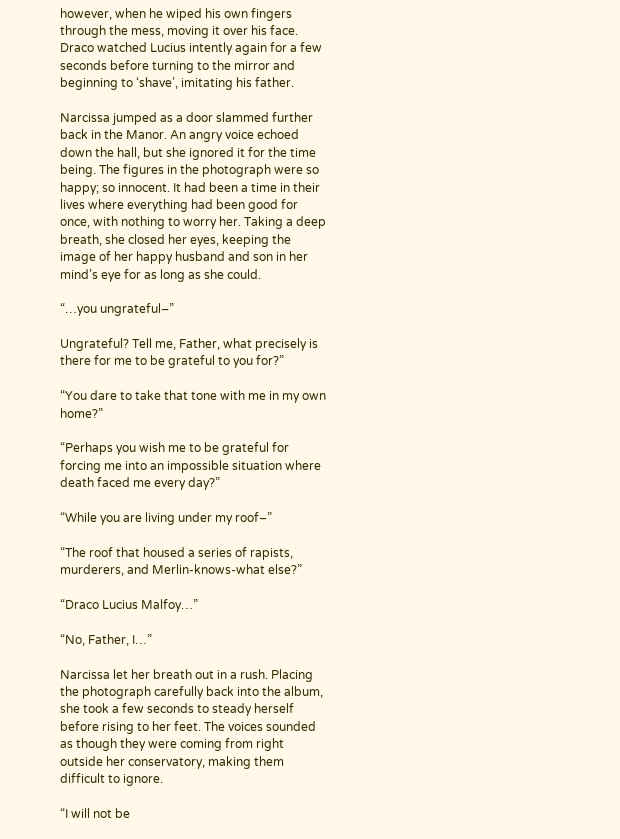however, when he wiped his own fingers through the mess, moving it over his face. Draco watched Lucius intently again for a few seconds before turning to the mirror and beginning to ‘shave’, imitating his father.

Narcissa jumped as a door slammed further back in the Manor. An angry voice echoed down the hall, but she ignored it for the time being. The figures in the photograph were so happy; so innocent. It had been a time in their lives where everything had been good for once, with nothing to worry her. Taking a deep breath, she closed her eyes, keeping the image of her happy husband and son in her mind’s eye for as long as she could.

“…you ungrateful–”

Ungrateful? Tell me, Father, what precisely is there for me to be grateful to you for?”

“You dare to take that tone with me in my own home?”

“Perhaps you wish me to be grateful for forcing me into an impossible situation where death faced me every day?”

“While you are living under my roof–”

“The roof that housed a series of rapists, murderers, and Merlin-knows-what else?”

“Draco Lucius Malfoy…”

“No, Father, I…”

Narcissa let her breath out in a rush. Placing the photograph carefully back into the album, she took a few seconds to steady herself before rising to her feet. The voices sounded as though they were coming from right outside her conservatory, making them difficult to ignore.

“I will not be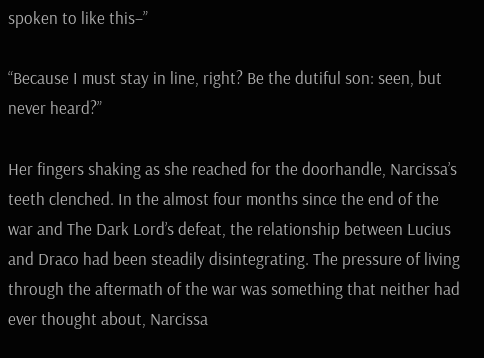spoken to like this–”

“Because I must stay in line, right? Be the dutiful son: seen, but never heard?”

Her fingers shaking as she reached for the doorhandle, Narcissa’s teeth clenched. In the almost four months since the end of the war and The Dark Lord’s defeat, the relationship between Lucius and Draco had been steadily disintegrating. The pressure of living through the aftermath of the war was something that neither had ever thought about, Narcissa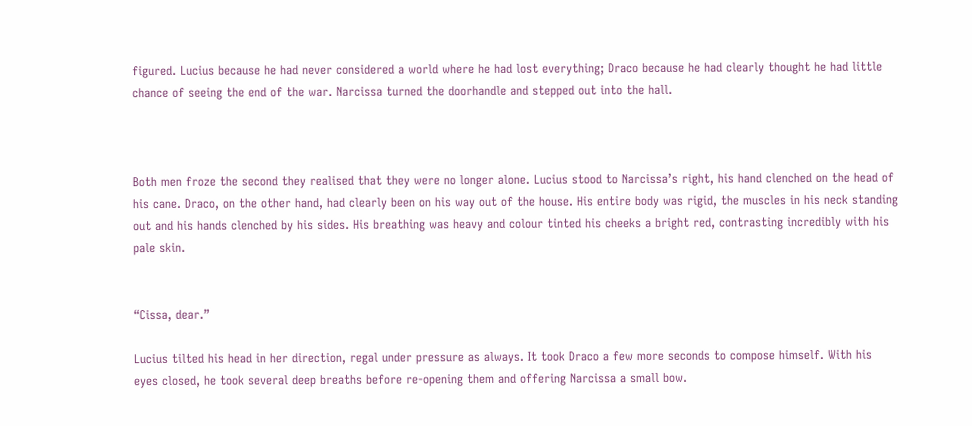figured. Lucius because he had never considered a world where he had lost everything; Draco because he had clearly thought he had little chance of seeing the end of the war. Narcissa turned the doorhandle and stepped out into the hall.



Both men froze the second they realised that they were no longer alone. Lucius stood to Narcissa’s right, his hand clenched on the head of his cane. Draco, on the other hand, had clearly been on his way out of the house. His entire body was rigid, the muscles in his neck standing out and his hands clenched by his sides. His breathing was heavy and colour tinted his cheeks a bright red, contrasting incredibly with his pale skin.


“Cissa, dear.”

Lucius tilted his head in her direction, regal under pressure as always. It took Draco a few more seconds to compose himself. With his eyes closed, he took several deep breaths before re-opening them and offering Narcissa a small bow.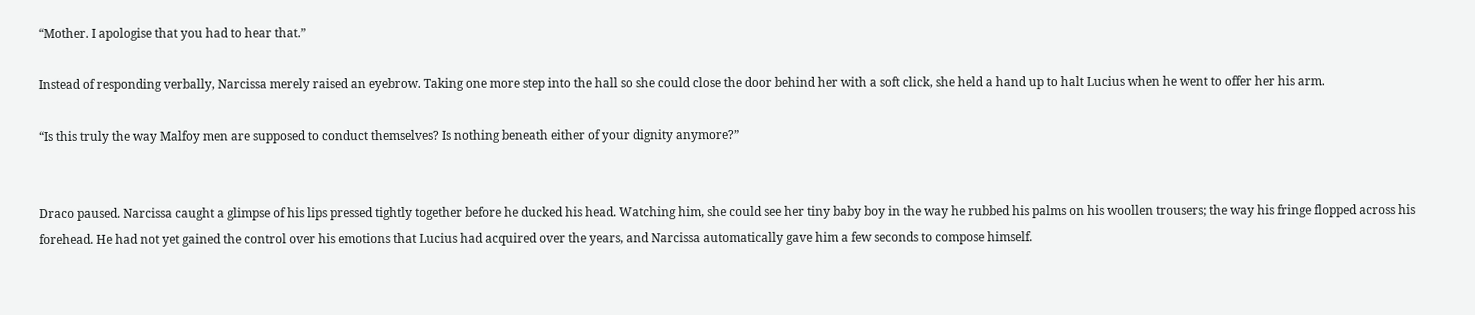“Mother. I apologise that you had to hear that.”

Instead of responding verbally, Narcissa merely raised an eyebrow. Taking one more step into the hall so she could close the door behind her with a soft click, she held a hand up to halt Lucius when he went to offer her his arm.

“Is this truly the way Malfoy men are supposed to conduct themselves? Is nothing beneath either of your dignity anymore?”


Draco paused. Narcissa caught a glimpse of his lips pressed tightly together before he ducked his head. Watching him, she could see her tiny baby boy in the way he rubbed his palms on his woollen trousers; the way his fringe flopped across his forehead. He had not yet gained the control over his emotions that Lucius had acquired over the years, and Narcissa automatically gave him a few seconds to compose himself.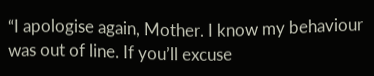“I apologise again, Mother. I know my behaviour was out of line. If you’ll excuse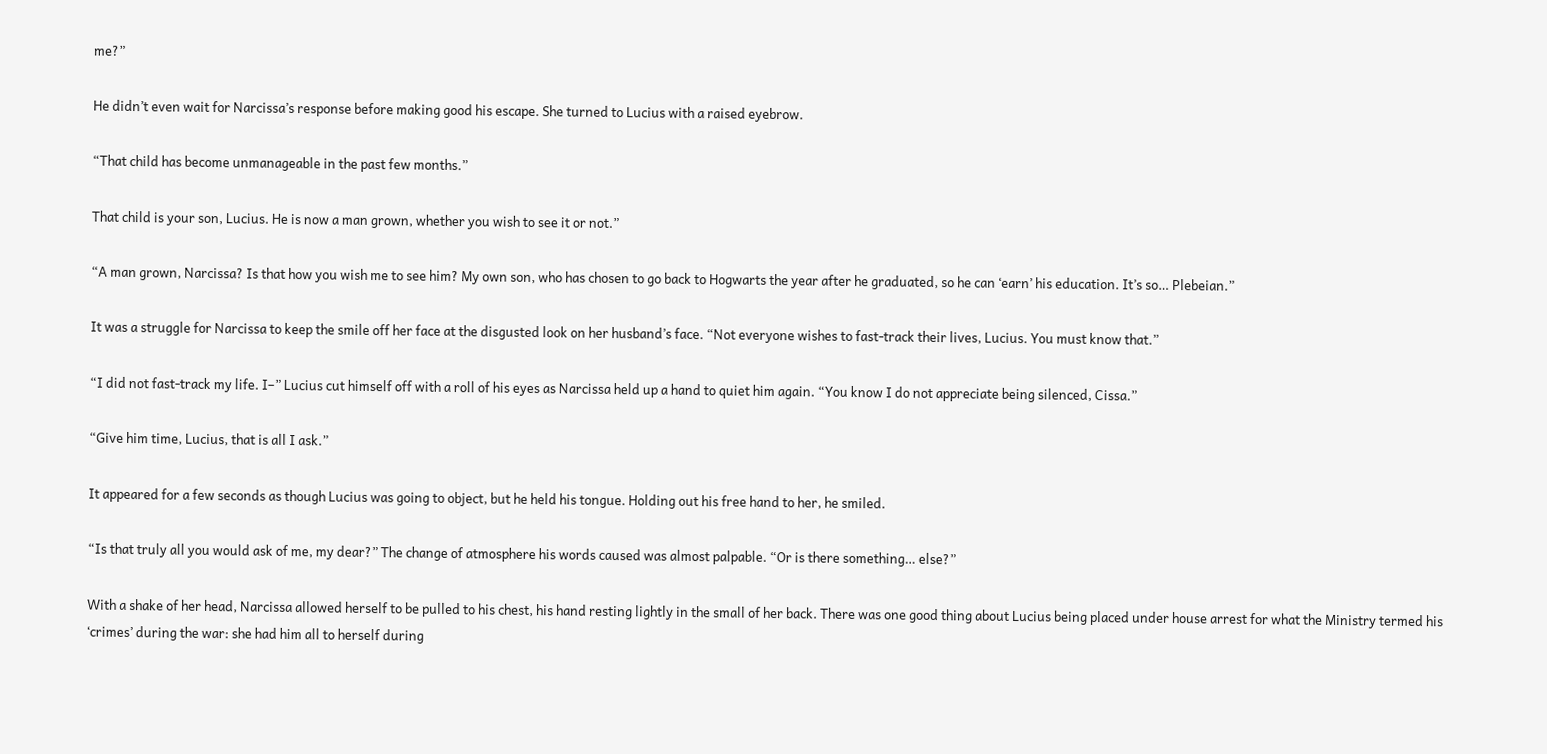me?”

He didn’t even wait for Narcissa’s response before making good his escape. She turned to Lucius with a raised eyebrow.

“That child has become unmanageable in the past few months.”

That child is your son, Lucius. He is now a man grown, whether you wish to see it or not.”

“A man grown, Narcissa? Is that how you wish me to see him? My own son, who has chosen to go back to Hogwarts the year after he graduated, so he can ‘earn’ his education. It’s so… Plebeian.”

It was a struggle for Narcissa to keep the smile off her face at the disgusted look on her husband’s face. “Not everyone wishes to fast-track their lives, Lucius. You must know that.”

“I did not fast-track my life. I–” Lucius cut himself off with a roll of his eyes as Narcissa held up a hand to quiet him again. “You know I do not appreciate being silenced, Cissa.”

“Give him time, Lucius, that is all I ask.”

It appeared for a few seconds as though Lucius was going to object, but he held his tongue. Holding out his free hand to her, he smiled.

“Is that truly all you would ask of me, my dear?” The change of atmosphere his words caused was almost palpable. “Or is there something… else?”

With a shake of her head, Narcissa allowed herself to be pulled to his chest, his hand resting lightly in the small of her back. There was one good thing about Lucius being placed under house arrest for what the Ministry termed his ‘crimes’ during the war: she had him all to herself during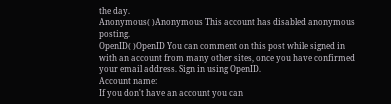the day.
Anonymous( )Anonymous This account has disabled anonymous posting.
OpenID( )OpenID You can comment on this post while signed in with an account from many other sites, once you have confirmed your email address. Sign in using OpenID.
Account name:
If you don't have an account you can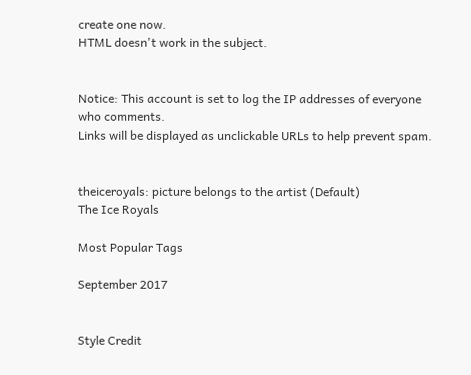create one now.
HTML doesn't work in the subject.


Notice: This account is set to log the IP addresses of everyone who comments.
Links will be displayed as unclickable URLs to help prevent spam.


theiceroyals: picture belongs to the artist (Default)
The Ice Royals

Most Popular Tags

September 2017


Style Credit